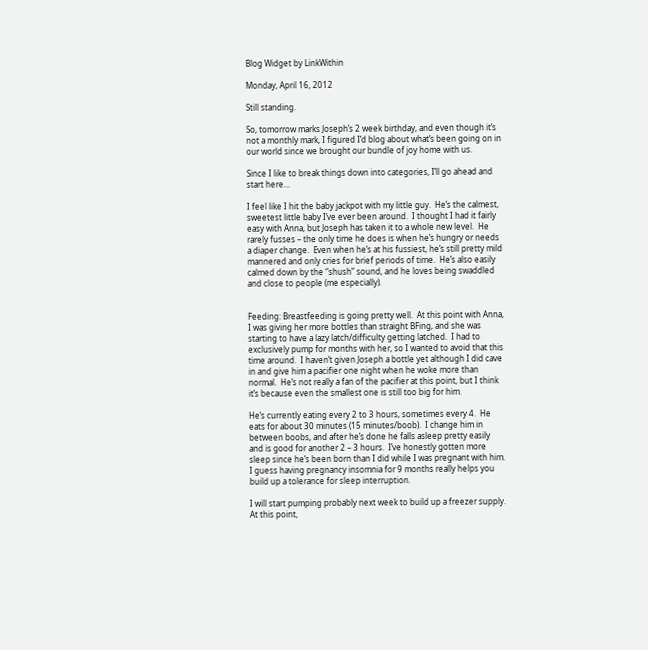Blog Widget by LinkWithin

Monday, April 16, 2012

Still standing.

So, tomorrow marks Joseph’s 2 week birthday, and even though it’s not a monthly mark, I figured I’d blog about what’s been going on in our world since we brought our bundle of joy home with us.

Since I like to break things down into categories, I’ll go ahead and start here…

I feel like I hit the baby jackpot with my little guy.  He’s the calmest, sweetest little baby I’ve ever been around.  I thought I had it fairly easy with Anna, but Joseph has taken it to a whole new level.  He rarely fusses – the only time he does is when he’s hungry or needs a diaper change.  Even when he’s at his fussiest, he’s still pretty mild mannered and only cries for brief periods of time.  He’s also easily calmed down by the “shush” sound, and he loves being swaddled and close to people (me especially).


Feeding: Breastfeeding is going pretty well.  At this point with Anna, I was giving her more bottles than straight BFing, and she was starting to have a lazy latch/difficulty getting latched.  I had to exclusively pump for months with her, so I wanted to avoid that this time around.  I haven’t given Joseph a bottle yet although I did cave in and give him a pacifier one night when he woke more than normal.  He’s not really a fan of the pacifier at this point, but I think it’s because even the smallest one is still too big for him.

He’s currently eating every 2 to 3 hours, sometimes every 4.  He eats for about 30 minutes (15 minutes/boob).  I change him in between boobs, and after he’s done he falls asleep pretty easily and is good for another 2 – 3 hours.  I’ve honestly gotten more sleep since he’s been born than I did while I was pregnant with him.  I guess having pregnancy insomnia for 9 months really helps you build up a tolerance for sleep interruption.

I will start pumping probably next week to build up a freezer supply.  At this point,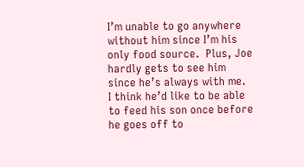I’m unable to go anywhere without him since I’m his only food source.  Plus, Joe hardly gets to see him since he’s always with me.  I think he’d like to be able to feed his son once before he goes off to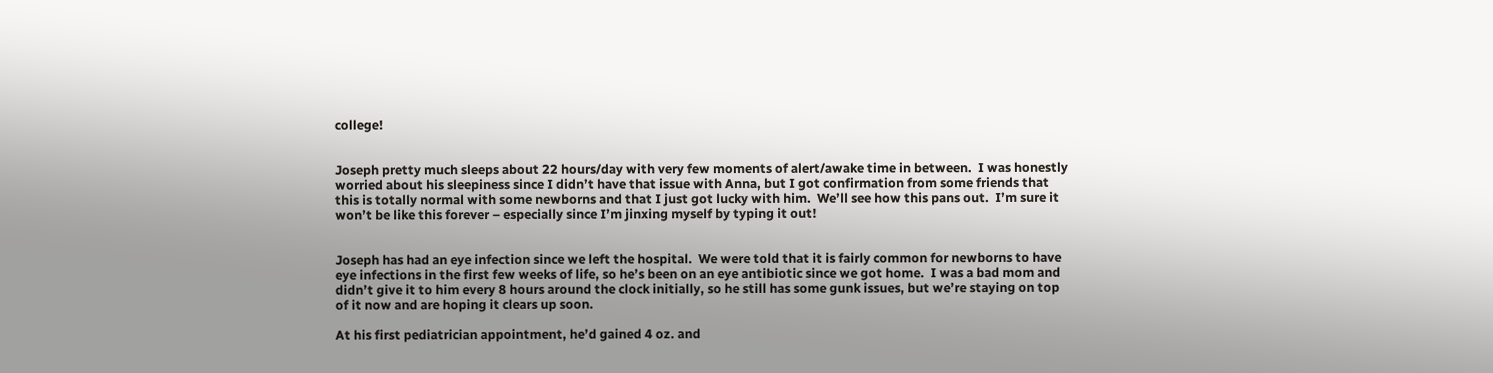college!


Joseph pretty much sleeps about 22 hours/day with very few moments of alert/awake time in between.  I was honestly worried about his sleepiness since I didn’t have that issue with Anna, but I got confirmation from some friends that this is totally normal with some newborns and that I just got lucky with him.  We’ll see how this pans out.  I’m sure it won’t be like this forever – especially since I’m jinxing myself by typing it out!


Joseph has had an eye infection since we left the hospital.  We were told that it is fairly common for newborns to have eye infections in the first few weeks of life, so he’s been on an eye antibiotic since we got home.  I was a bad mom and didn’t give it to him every 8 hours around the clock initially, so he still has some gunk issues, but we’re staying on top of it now and are hoping it clears up soon.

At his first pediatrician appointment, he’d gained 4 oz. and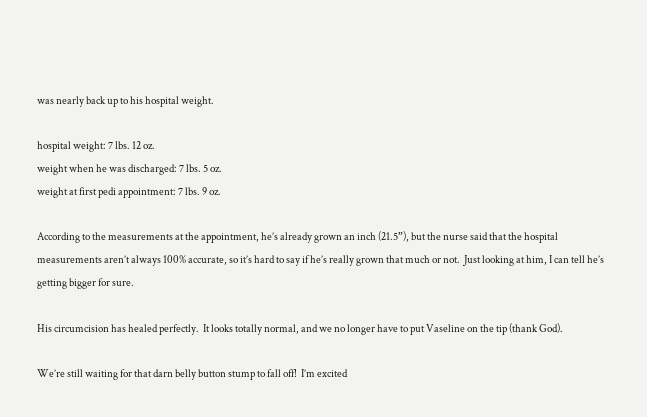was nearly back up to his hospital weight.

hospital weight: 7 lbs. 12 oz.
weight when he was discharged: 7 lbs. 5 oz.
weight at first pedi appointment: 7 lbs. 9 oz.

According to the measurements at the appointment, he’s already grown an inch (21.5”), but the nurse said that the hospital measurements aren’t always 100% accurate, so it’s hard to say if he’s really grown that much or not.  Just looking at him, I can tell he’s getting bigger for sure.

His circumcision has healed perfectly.  It looks totally normal, and we no longer have to put Vaseline on the tip (thank God).

We’re still waiting for that darn belly button stump to fall off!  I’m excited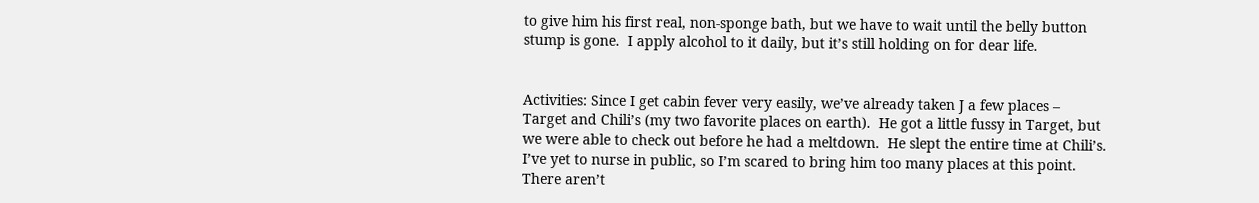to give him his first real, non-sponge bath, but we have to wait until the belly button stump is gone.  I apply alcohol to it daily, but it’s still holding on for dear life.


Activities: Since I get cabin fever very easily, we’ve already taken J a few places – Target and Chili’s (my two favorite places on earth).  He got a little fussy in Target, but we were able to check out before he had a meltdown.  He slept the entire time at Chili’s.  I’ve yet to nurse in public, so I’m scared to bring him too many places at this point.  There aren’t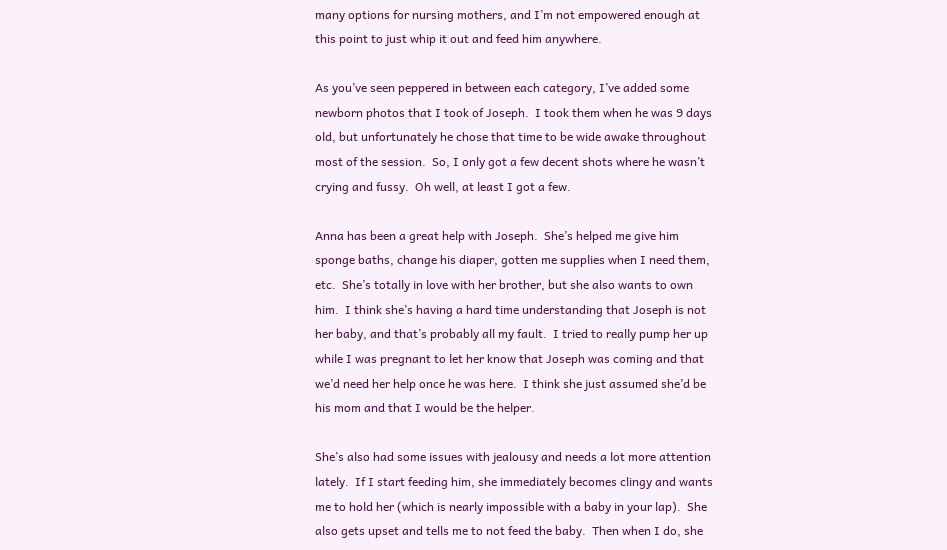many options for nursing mothers, and I’m not empowered enough at this point to just whip it out and feed him anywhere.

As you’ve seen peppered in between each category, I’ve added some newborn photos that I took of Joseph.  I took them when he was 9 days old, but unfortunately he chose that time to be wide awake throughout most of the session.  So, I only got a few decent shots where he wasn’t crying and fussy.  Oh well, at least I got a few.

Anna has been a great help with Joseph.  She’s helped me give him sponge baths, change his diaper, gotten me supplies when I need them, etc.  She’s totally in love with her brother, but she also wants to own him.  I think she’s having a hard time understanding that Joseph is not her baby, and that’s probably all my fault.  I tried to really pump her up while I was pregnant to let her know that Joseph was coming and that we’d need her help once he was here.  I think she just assumed she’d be his mom and that I would be the helper.

She’s also had some issues with jealousy and needs a lot more attention lately.  If I start feeding him, she immediately becomes clingy and wants me to hold her (which is nearly impossible with a baby in your lap).  She also gets upset and tells me to not feed the baby.  Then when I do, she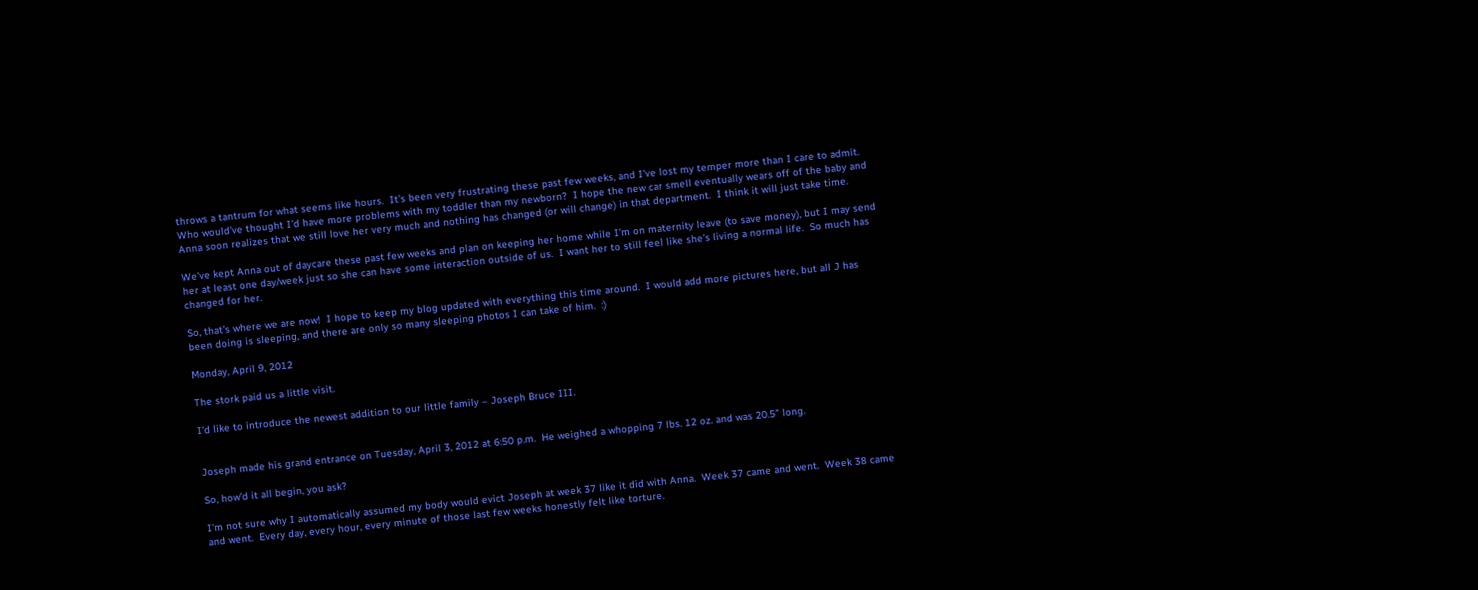throws a tantrum for what seems like hours.  It’s been very frustrating these past few weeks, and I’ve lost my temper more than I care to admit.  Who would’ve thought I’d have more problems with my toddler than my newborn?  I hope the new car smell eventually wears off of the baby and Anna soon realizes that we still love her very much and nothing has changed (or will change) in that department.  I think it will just take time.

We’ve kept Anna out of daycare these past few weeks and plan on keeping her home while I’m on maternity leave (to save money), but I may send her at least one day/week just so she can have some interaction outside of us.  I want her to still feel like she’s living a normal life.  So much has changed for her.

So, that’s where we are now!  I hope to keep my blog updated with everything this time around.  I would add more pictures here, but all J has been doing is sleeping, and there are only so many sleeping photos I can take of him.  :)

Monday, April 9, 2012

The stork paid us a little visit.

I’d like to introduce the newest addition to our little family – Joseph Bruce III.


Joseph made his grand entrance on Tuesday, April 3, 2012 at 6:50 p.m.  He weighed a whopping 7 lbs. 12 oz. and was 20.5” long.

So, how’d it all begin, you ask?

I’m not sure why I automatically assumed my body would evict Joseph at week 37 like it did with Anna.  Week 37 came and went.  Week 38 came and went.  Every day, every hour, every minute of those last few weeks honestly felt like torture.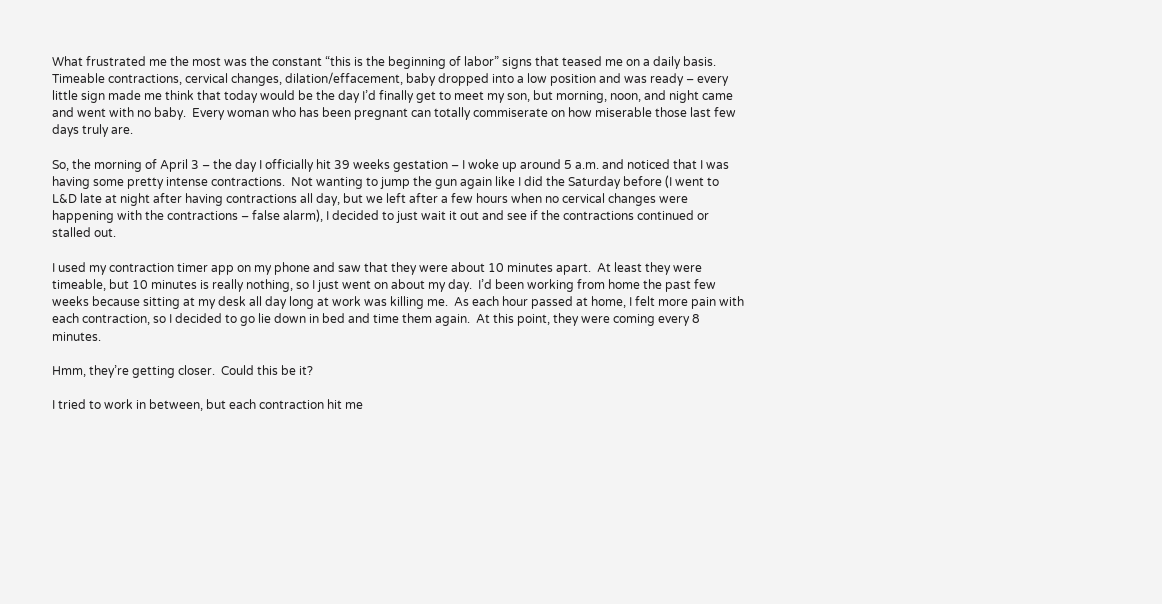What frustrated me the most was the constant “this is the beginning of labor” signs that teased me on a daily basis.  Timeable contractions, cervical changes, dilation/effacement, baby dropped into a low position and was ready – every little sign made me think that today would be the day I’d finally get to meet my son, but morning, noon, and night came and went with no baby.  Every woman who has been pregnant can totally commiserate on how miserable those last few days truly are.

So, the morning of April 3 – the day I officially hit 39 weeks gestation – I woke up around 5 a.m. and noticed that I was having some pretty intense contractions.  Not wanting to jump the gun again like I did the Saturday before (I went to L&D late at night after having contractions all day, but we left after a few hours when no cervical changes were happening with the contractions – false alarm), I decided to just wait it out and see if the contractions continued or stalled out.

I used my contraction timer app on my phone and saw that they were about 10 minutes apart.  At least they were timeable, but 10 minutes is really nothing, so I just went on about my day.  I’d been working from home the past few weeks because sitting at my desk all day long at work was killing me.  As each hour passed at home, I felt more pain with each contraction, so I decided to go lie down in bed and time them again.  At this point, they were coming every 8 minutes.

Hmm, they’re getting closer.  Could this be it?

I tried to work in between, but each contraction hit me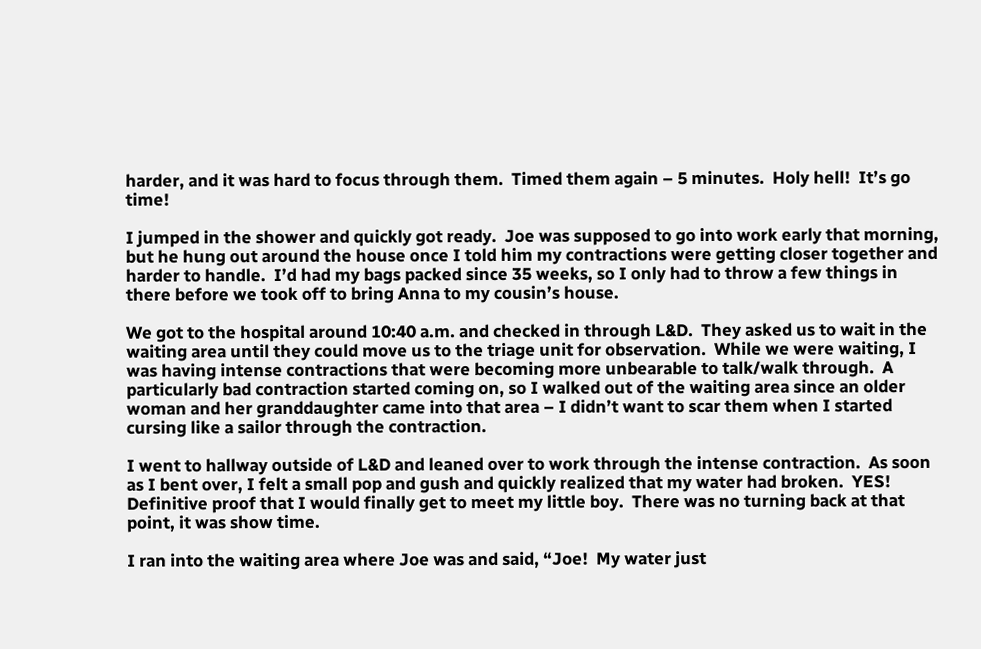harder, and it was hard to focus through them.  Timed them again – 5 minutes.  Holy hell!  It’s go time!

I jumped in the shower and quickly got ready.  Joe was supposed to go into work early that morning, but he hung out around the house once I told him my contractions were getting closer together and harder to handle.  I’d had my bags packed since 35 weeks, so I only had to throw a few things in there before we took off to bring Anna to my cousin’s house.

We got to the hospital around 10:40 a.m. and checked in through L&D.  They asked us to wait in the waiting area until they could move us to the triage unit for observation.  While we were waiting, I was having intense contractions that were becoming more unbearable to talk/walk through.  A particularly bad contraction started coming on, so I walked out of the waiting area since an older woman and her granddaughter came into that area – I didn’t want to scar them when I started cursing like a sailor through the contraction.

I went to hallway outside of L&D and leaned over to work through the intense contraction.  As soon as I bent over, I felt a small pop and gush and quickly realized that my water had broken.  YES!  Definitive proof that I would finally get to meet my little boy.  There was no turning back at that point, it was show time.

I ran into the waiting area where Joe was and said, “Joe!  My water just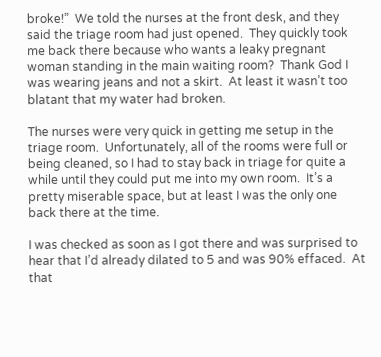broke!”  We told the nurses at the front desk, and they said the triage room had just opened.  They quickly took me back there because who wants a leaky pregnant woman standing in the main waiting room?  Thank God I was wearing jeans and not a skirt.  At least it wasn’t too blatant that my water had broken.

The nurses were very quick in getting me setup in the triage room.  Unfortunately, all of the rooms were full or being cleaned, so I had to stay back in triage for quite a while until they could put me into my own room.  It’s a pretty miserable space, but at least I was the only one back there at the time.

I was checked as soon as I got there and was surprised to hear that I’d already dilated to 5 and was 90% effaced.  At that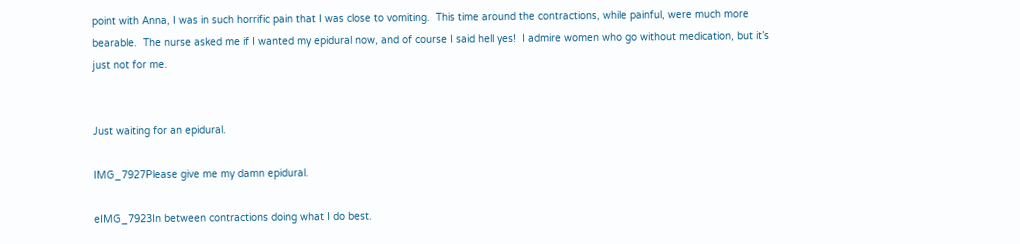point with Anna, I was in such horrific pain that I was close to vomiting.  This time around the contractions, while painful, were much more bearable.  The nurse asked me if I wanted my epidural now, and of course I said hell yes!  I admire women who go without medication, but it’s just not for me.


Just waiting for an epidural.

IMG_7927Please give me my damn epidural.

eIMG_7923In between contractions doing what I do best.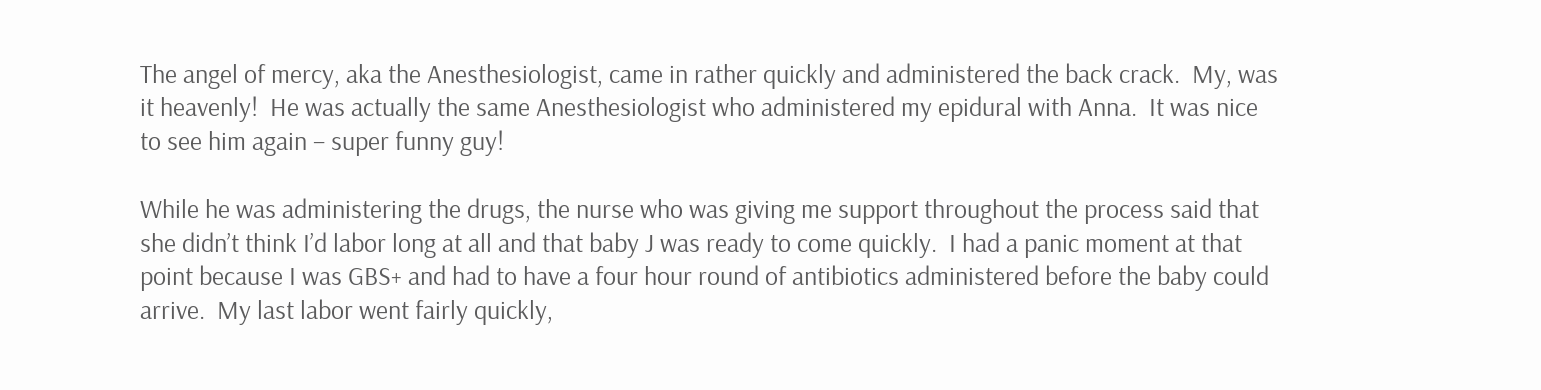The angel of mercy, aka the Anesthesiologist, came in rather quickly and administered the back crack.  My, was it heavenly!  He was actually the same Anesthesiologist who administered my epidural with Anna.  It was nice to see him again – super funny guy!

While he was administering the drugs, the nurse who was giving me support throughout the process said that she didn’t think I’d labor long at all and that baby J was ready to come quickly.  I had a panic moment at that point because I was GBS+ and had to have a four hour round of antibiotics administered before the baby could arrive.  My last labor went fairly quickly,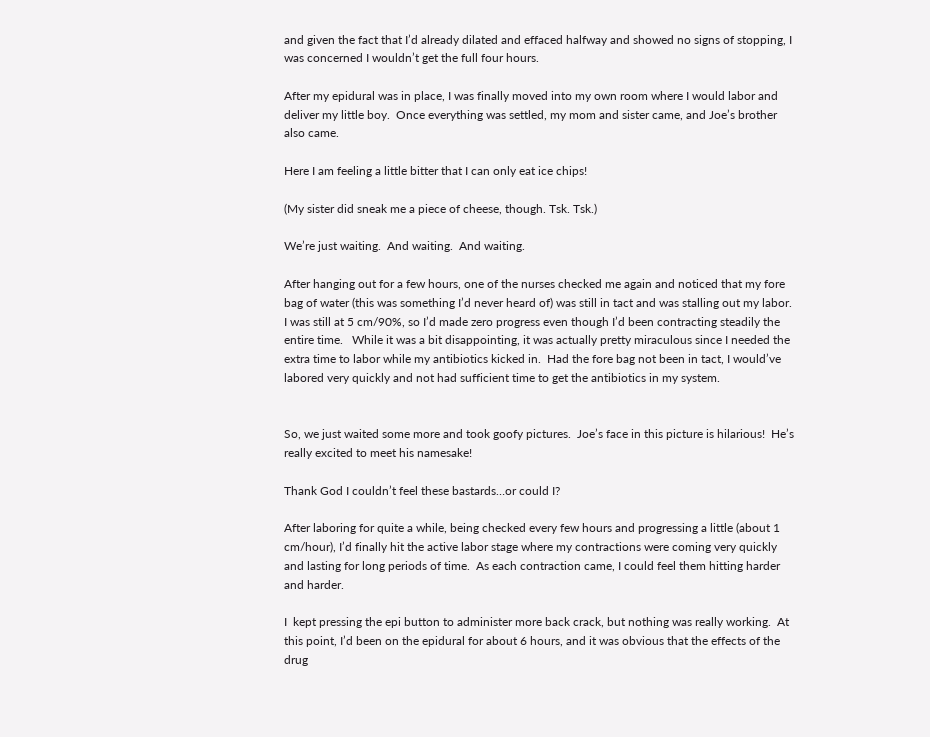and given the fact that I’d already dilated and effaced halfway and showed no signs of stopping, I was concerned I wouldn’t get the full four hours.

After my epidural was in place, I was finally moved into my own room where I would labor and deliver my little boy.  Once everything was settled, my mom and sister came, and Joe’s brother also came.

Here I am feeling a little bitter that I can only eat ice chips!

(My sister did sneak me a piece of cheese, though. Tsk. Tsk.)

We’re just waiting.  And waiting.  And waiting.

After hanging out for a few hours, one of the nurses checked me again and noticed that my fore bag of water (this was something I’d never heard of) was still in tact and was stalling out my labor.  I was still at 5 cm/90%, so I’d made zero progress even though I’d been contracting steadily the entire time.   While it was a bit disappointing, it was actually pretty miraculous since I needed the extra time to labor while my antibiotics kicked in.  Had the fore bag not been in tact, I would’ve labored very quickly and not had sufficient time to get the antibiotics in my system.


So, we just waited some more and took goofy pictures.  Joe’s face in this picture is hilarious!  He’s really excited to meet his namesake!

Thank God I couldn’t feel these bastards…or could I?

After laboring for quite a while, being checked every few hours and progressing a little (about 1 cm/hour), I’d finally hit the active labor stage where my contractions were coming very quickly and lasting for long periods of time.  As each contraction came, I could feel them hitting harder and harder.

I  kept pressing the epi button to administer more back crack, but nothing was really working.  At this point, I’d been on the epidural for about 6 hours, and it was obvious that the effects of the drug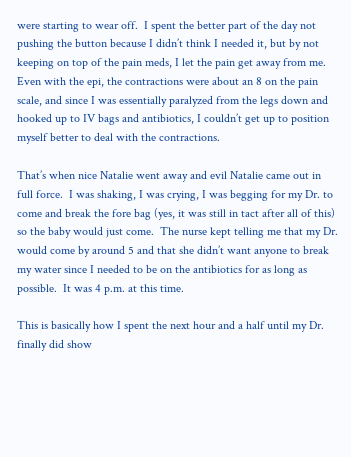were starting to wear off.  I spent the better part of the day not pushing the button because I didn’t think I needed it, but by not keeping on top of the pain meds, I let the pain get away from me.  Even with the epi, the contractions were about an 8 on the pain scale, and since I was essentially paralyzed from the legs down and hooked up to IV bags and antibiotics, I couldn’t get up to position myself better to deal with the contractions.

That’s when nice Natalie went away and evil Natalie came out in full force.  I was shaking, I was crying, I was begging for my Dr. to come and break the fore bag (yes, it was still in tact after all of this) so the baby would just come.  The nurse kept telling me that my Dr. would come by around 5 and that she didn’t want anyone to break my water since I needed to be on the antibiotics for as long as possible.  It was 4 p.m. at this time.

This is basically how I spent the next hour and a half until my Dr. finally did show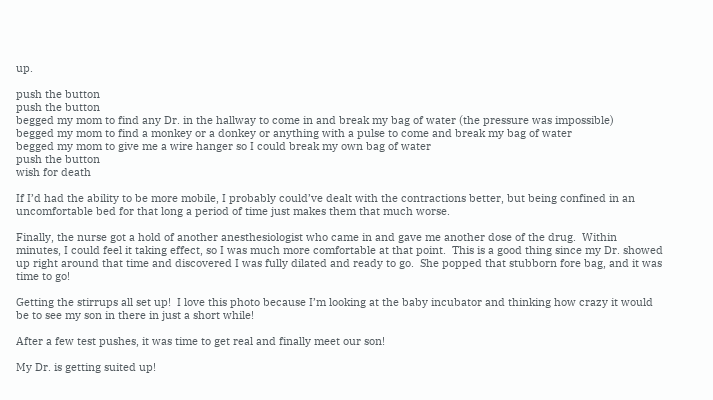up.

push the button
push the button
begged my mom to find any Dr. in the hallway to come in and break my bag of water (the pressure was impossible)
begged my mom to find a monkey or a donkey or anything with a pulse to come and break my bag of water
begged my mom to give me a wire hanger so I could break my own bag of water
push the button
wish for death

If I’d had the ability to be more mobile, I probably could’ve dealt with the contractions better, but being confined in an uncomfortable bed for that long a period of time just makes them that much worse.

Finally, the nurse got a hold of another anesthesiologist who came in and gave me another dose of the drug.  Within minutes, I could feel it taking effect, so I was much more comfortable at that point.  This is a good thing since my Dr. showed up right around that time and discovered I was fully dilated and ready to go.  She popped that stubborn fore bag, and it was time to go!

Getting the stirrups all set up!  I love this photo because I’m looking at the baby incubator and thinking how crazy it would be to see my son in there in just a short while!

After a few test pushes, it was time to get real and finally meet our son!

My Dr. is getting suited up!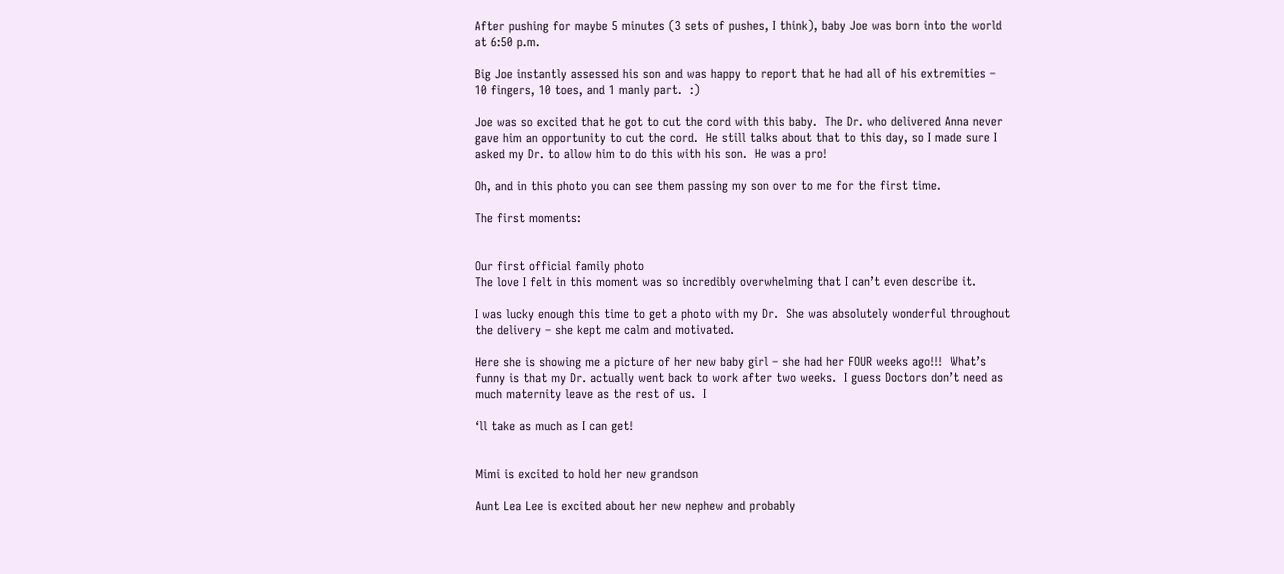After pushing for maybe 5 minutes (3 sets of pushes, I think), baby Joe was born into the world at 6:50 p.m.

Big Joe instantly assessed his son and was happy to report that he had all of his extremities – 10 fingers, 10 toes, and 1 manly part.  :)

Joe was so excited that he got to cut the cord with this baby.  The Dr. who delivered Anna never gave him an opportunity to cut the cord.  He still talks about that to this day, so I made sure I asked my Dr. to allow him to do this with his son.  He was a pro!

Oh, and in this photo you can see them passing my son over to me for the first time.

The first moments:


Our first official family photo
The love I felt in this moment was so incredibly overwhelming that I can’t even describe it.

I was lucky enough this time to get a photo with my Dr.  She was absolutely wonderful throughout the delivery – she kept me calm and motivated.

Here she is showing me a picture of her new baby girl – she had her FOUR weeks ago!!!  What’s funny is that my Dr. actually went back to work after two weeks.  I guess Doctors don’t need as much maternity leave as the rest of us.  I

‘ll take as much as I can get!


Mimi is excited to hold her new grandson

Aunt Lea Lee is excited about her new nephew and probably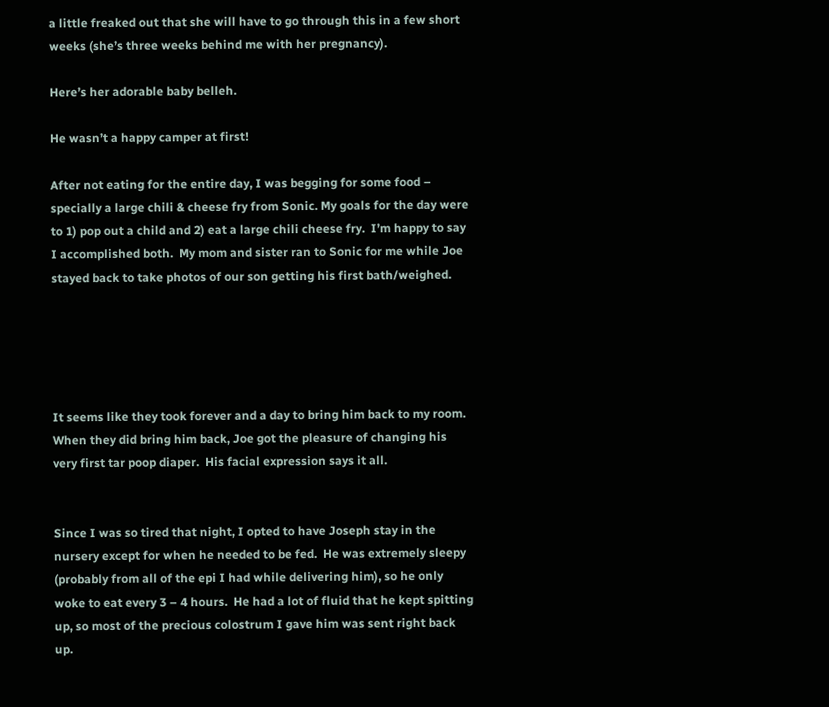a little freaked out that she will have to go through this in a few short weeks (she’s three weeks behind me with her pregnancy).

Here’s her adorable baby belleh.

He wasn’t a happy camper at first!

After not eating for the entire day, I was begging for some food – specially a large chili & cheese fry from Sonic. My goals for the day were to 1) pop out a child and 2) eat a large chili cheese fry.  I’m happy to say I accomplished both.  My mom and sister ran to Sonic for me while Joe stayed back to take photos of our son getting his first bath/weighed.





It seems like they took forever and a day to bring him back to my room.  When they did bring him back, Joe got the pleasure of changing his very first tar poop diaper.  His facial expression says it all.


Since I was so tired that night, I opted to have Joseph stay in the nursery except for when he needed to be fed.  He was extremely sleepy (probably from all of the epi I had while delivering him), so he only woke to eat every 3 – 4 hours.  He had a lot of fluid that he kept spitting up, so most of the precious colostrum I gave him was sent right back up.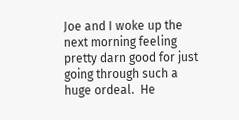Joe and I woke up the next morning feeling pretty darn good for just going through such a huge ordeal.  He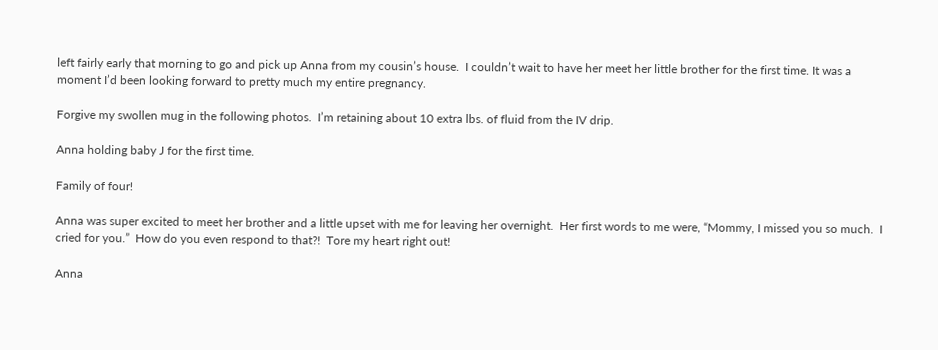left fairly early that morning to go and pick up Anna from my cousin’s house.  I couldn’t wait to have her meet her little brother for the first time. It was a moment I’d been looking forward to pretty much my entire pregnancy.

Forgive my swollen mug in the following photos.  I’m retaining about 10 extra lbs. of fluid from the IV drip.

Anna holding baby J for the first time.

Family of four!

Anna was super excited to meet her brother and a little upset with me for leaving her overnight.  Her first words to me were, “Mommy, I missed you so much.  I cried for you.”  How do you even respond to that?!  Tore my heart right out!

Anna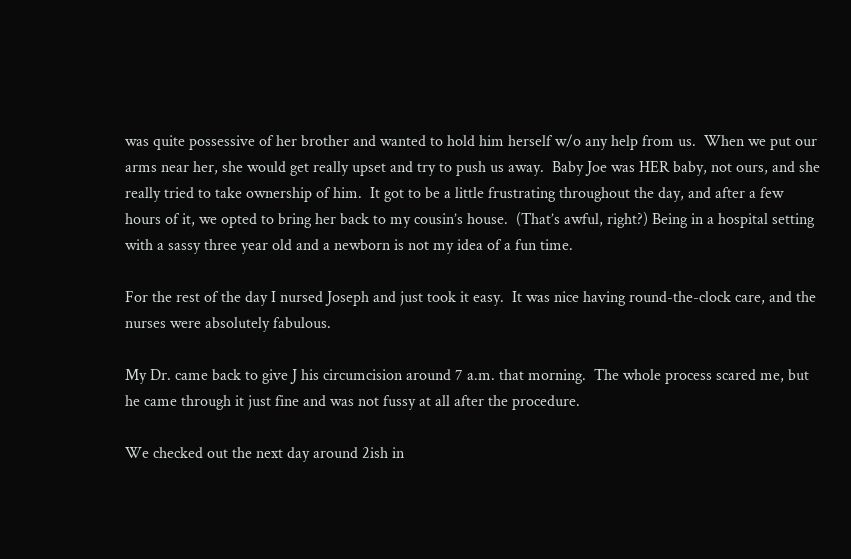was quite possessive of her brother and wanted to hold him herself w/o any help from us.  When we put our arms near her, she would get really upset and try to push us away.  Baby Joe was HER baby, not ours, and she really tried to take ownership of him.  It got to be a little frustrating throughout the day, and after a few hours of it, we opted to bring her back to my cousin’s house.  (That’s awful, right?) Being in a hospital setting with a sassy three year old and a newborn is not my idea of a fun time.

For the rest of the day I nursed Joseph and just took it easy.  It was nice having round-the-clock care, and the nurses were absolutely fabulous.

My Dr. came back to give J his circumcision around 7 a.m. that morning.  The whole process scared me, but he came through it just fine and was not fussy at all after the procedure.

We checked out the next day around 2ish in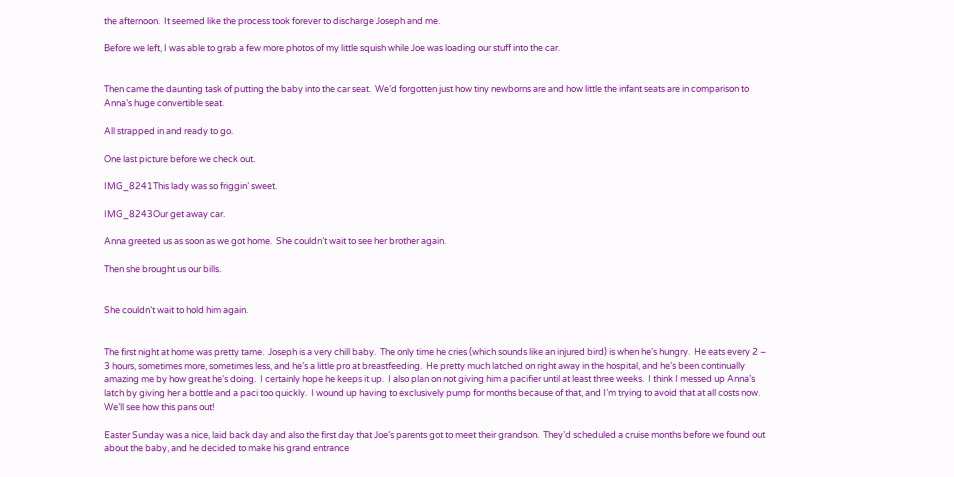the afternoon.  It seemed like the process took forever to discharge Joseph and me.

Before we left, I was able to grab a few more photos of my little squish while Joe was loading our stuff into the car.


Then came the daunting task of putting the baby into the car seat.  We’d forgotten just how tiny newborns are and how little the infant seats are in comparison to Anna’s huge convertible seat.

All strapped in and ready to go.

One last picture before we check out.

IMG_8241This lady was so friggin’ sweet.

IMG_8243Our get away car.

Anna greeted us as soon as we got home.  She couldn’t wait to see her brother again.

Then she brought us our bills.


She couldn’t wait to hold him again.


The first night at home was pretty tame.  Joseph is a very chill baby.  The only time he cries (which sounds like an injured bird) is when he’s hungry.  He eats every 2 – 3 hours, sometimes more, sometimes less, and he’s a little pro at breastfeeding.  He pretty much latched on right away in the hospital, and he’s been continually amazing me by how great he’s doing.  I certainly hope he keeps it up.  I also plan on not giving him a pacifier until at least three weeks.  I think I messed up Anna’s latch by giving her a bottle and a paci too quickly.  I wound up having to exclusively pump for months because of that, and I’m trying to avoid that at all costs now.  We’ll see how this pans out!

Easter Sunday was a nice, laid back day and also the first day that Joe’s parents got to meet their grandson.  They’d scheduled a cruise months before we found out about the baby, and he decided to make his grand entrance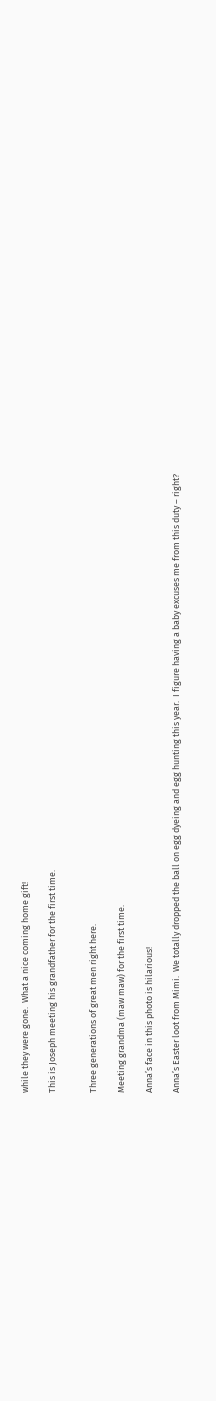while they were gone.  What a nice coming home gift!

This is Joseph meeting his grandfather for the first time.


Three generations of great men right here.

Meeting grandma (maw maw) for the first time.

Anna’s face in this photo is hilarious!

Anna’s Easter loot from Mimi.  We totally dropped the ball on egg dyeing and egg hunting this year.  I figure having a baby excuses me from this duty – right?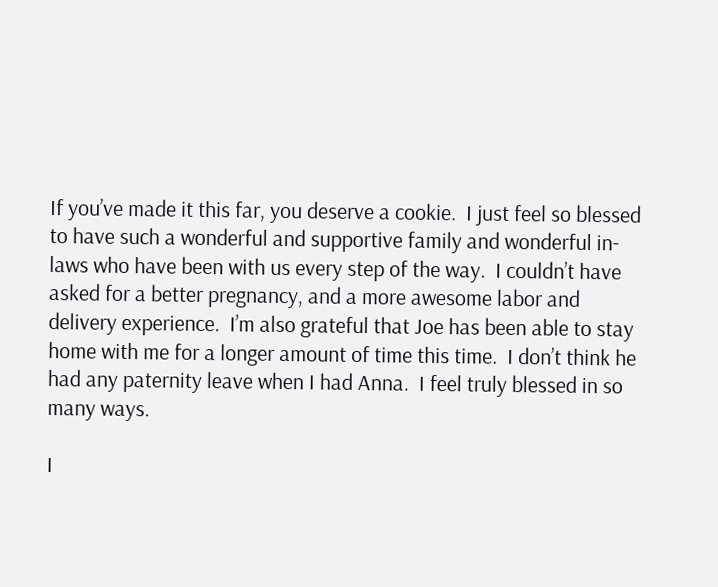If you’ve made it this far, you deserve a cookie.  I just feel so blessed to have such a wonderful and supportive family and wonderful in-laws who have been with us every step of the way.  I couldn’t have asked for a better pregnancy, and a more awesome labor and delivery experience.  I’m also grateful that Joe has been able to stay home with me for a longer amount of time this time.  I don’t think he had any paternity leave when I had Anna.  I feel truly blessed in so many ways.

I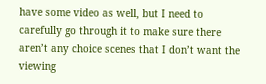have some video as well, but I need to carefully go through it to make sure there aren’t any choice scenes that I don’t want the viewing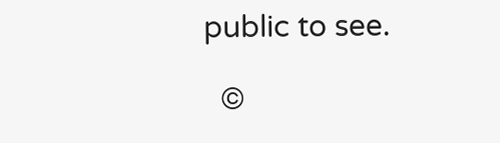public to see.

  ©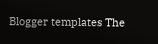Blogger templates The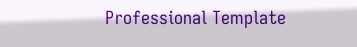Professional Template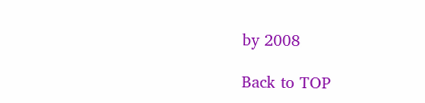by 2008

Back to TOP